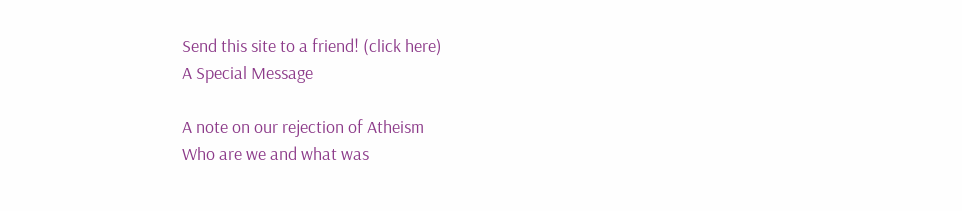Send this site to a friend! (click here)
A Special Message

A note on our rejection of Atheism
Who are we and what was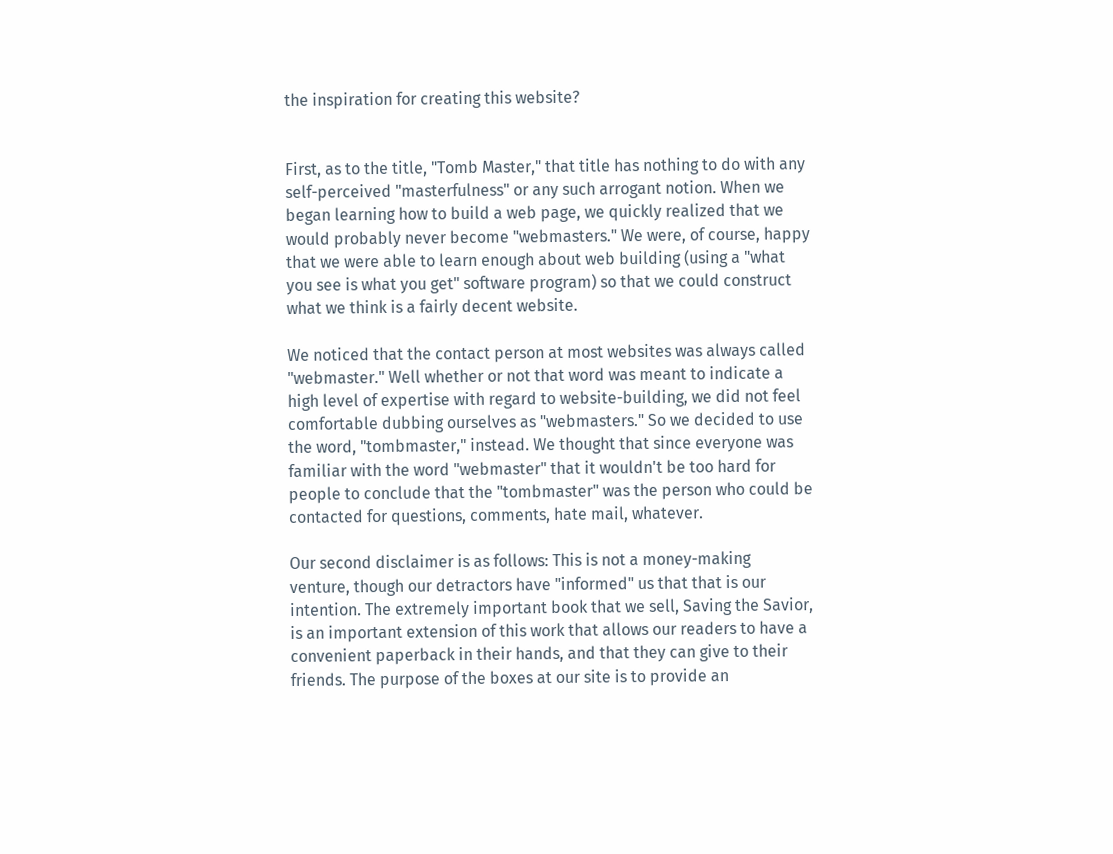the inspiration for creating this website?


First, as to the title, "Tomb Master," that title has nothing to do with any self-perceived "masterfulness" or any such arrogant notion. When we began learning how to build a web page, we quickly realized that we would probably never become "webmasters." We were, of course, happy that we were able to learn enough about web building (using a "what you see is what you get" software program) so that we could construct what we think is a fairly decent website.

We noticed that the contact person at most websites was always called "webmaster." Well whether or not that word was meant to indicate a high level of expertise with regard to website-building, we did not feel comfortable dubbing ourselves as "webmasters." So we decided to use the word, "tombmaster," instead. We thought that since everyone was familiar with the word "webmaster" that it wouldn't be too hard for people to conclude that the "tombmaster" was the person who could be contacted for questions, comments, hate mail, whatever.

Our second disclaimer is as follows: This is not a money-making venture, though our detractors have "informed" us that that is our intention. The extremely important book that we sell, Saving the Savior, is an important extension of this work that allows our readers to have a convenient paperback in their hands, and that they can give to their friends. The purpose of the boxes at our site is to provide an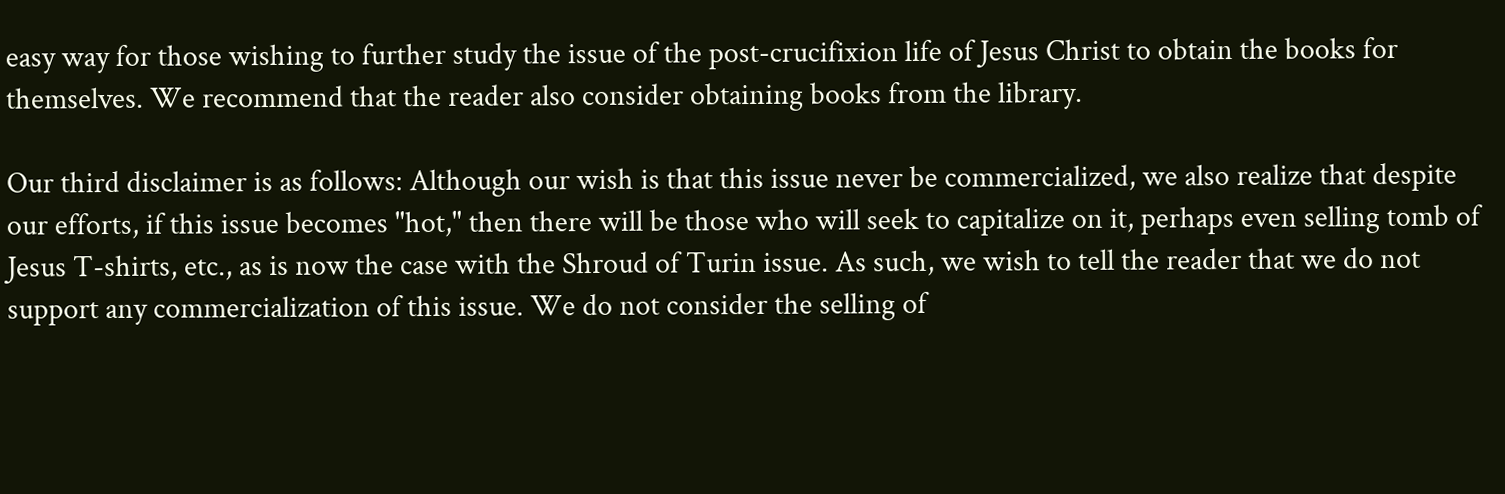easy way for those wishing to further study the issue of the post-crucifixion life of Jesus Christ to obtain the books for themselves. We recommend that the reader also consider obtaining books from the library.

Our third disclaimer is as follows: Although our wish is that this issue never be commercialized, we also realize that despite our efforts, if this issue becomes "hot," then there will be those who will seek to capitalize on it, perhaps even selling tomb of Jesus T-shirts, etc., as is now the case with the Shroud of Turin issue. As such, we wish to tell the reader that we do not support any commercialization of this issue. We do not consider the selling of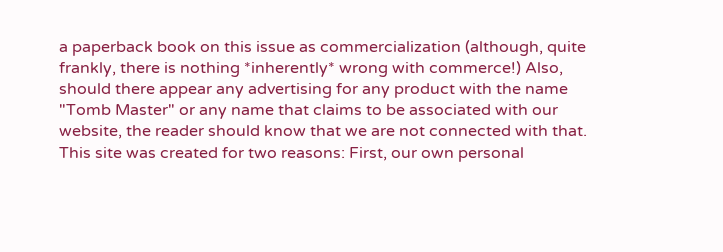a paperback book on this issue as commercialization (although, quite frankly, there is nothing *inherently* wrong with commerce!) Also, should there appear any advertising for any product with the name "Tomb Master" or any name that claims to be associated with our website, the reader should know that we are not connected with that. This site was created for two reasons: First, our own personal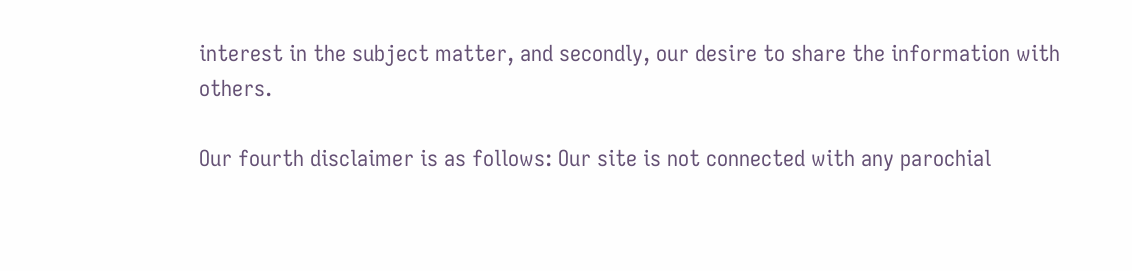interest in the subject matter, and secondly, our desire to share the information with others.

Our fourth disclaimer is as follows: Our site is not connected with any parochial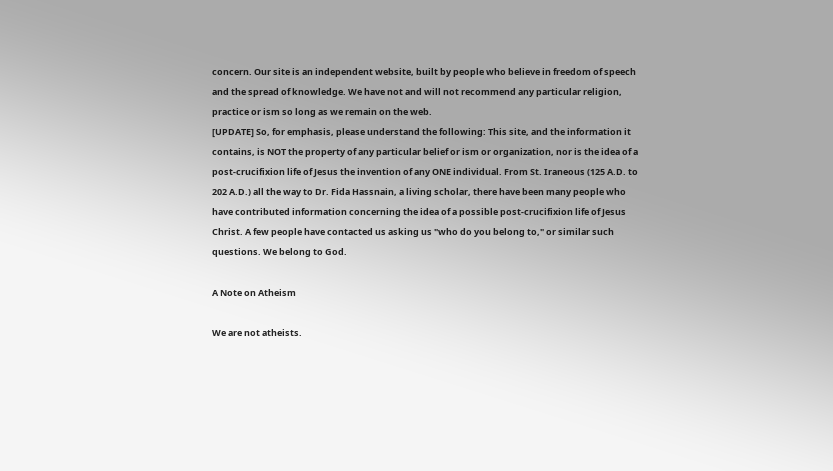concern. Our site is an independent website, built by people who believe in freedom of speech and the spread of knowledge. We have not and will not recommend any particular religion, practice or ism so long as we remain on the web.
[UPDATE] So, for emphasis, please understand the following: This site, and the information it contains, is NOT the property of any particular belief or ism or organization, nor is the idea of a post-crucifixion life of Jesus the invention of any ONE individual. From St. Iraneous (125 A.D. to 202 A.D.) all the way to Dr. Fida Hassnain, a living scholar, there have been many people who have contributed information concerning the idea of a possible post-crucifixion life of Jesus Christ. A few people have contacted us asking us "who do you belong to," or similar such questions. We belong to God.

A Note on Atheism

We are not atheists.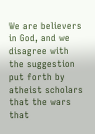We are believers in God, and we disagree with the suggestion put forth by atheist scholars that the wars that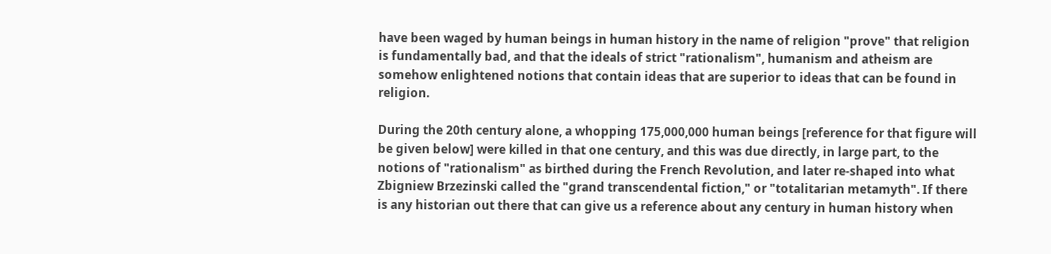have been waged by human beings in human history in the name of religion "prove" that religion is fundamentally bad, and that the ideals of strict "rationalism", humanism and atheism are somehow enlightened notions that contain ideas that are superior to ideas that can be found in religion.

During the 20th century alone, a whopping 175,000,000 human beings [reference for that figure will be given below] were killed in that one century, and this was due directly, in large part, to the notions of "rationalism" as birthed during the French Revolution, and later re-shaped into what Zbigniew Brzezinski called the "grand transcendental fiction," or "totalitarian metamyth". If there is any historian out there that can give us a reference about any century in human history when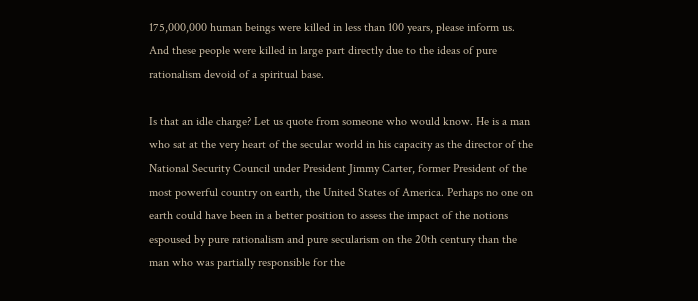175,000,000 human beings were killed in less than 100 years, please inform us. And these people were killed in large part directly due to the ideas of pure rationalism devoid of a spiritual base.

Is that an idle charge? Let us quote from someone who would know. He is a man who sat at the very heart of the secular world in his capacity as the director of the National Security Council under President Jimmy Carter, former President of the most powerful country on earth, the United States of America. Perhaps no one on earth could have been in a better position to assess the impact of the notions espoused by pure rationalism and pure secularism on the 20th century than the man who was partially responsible for the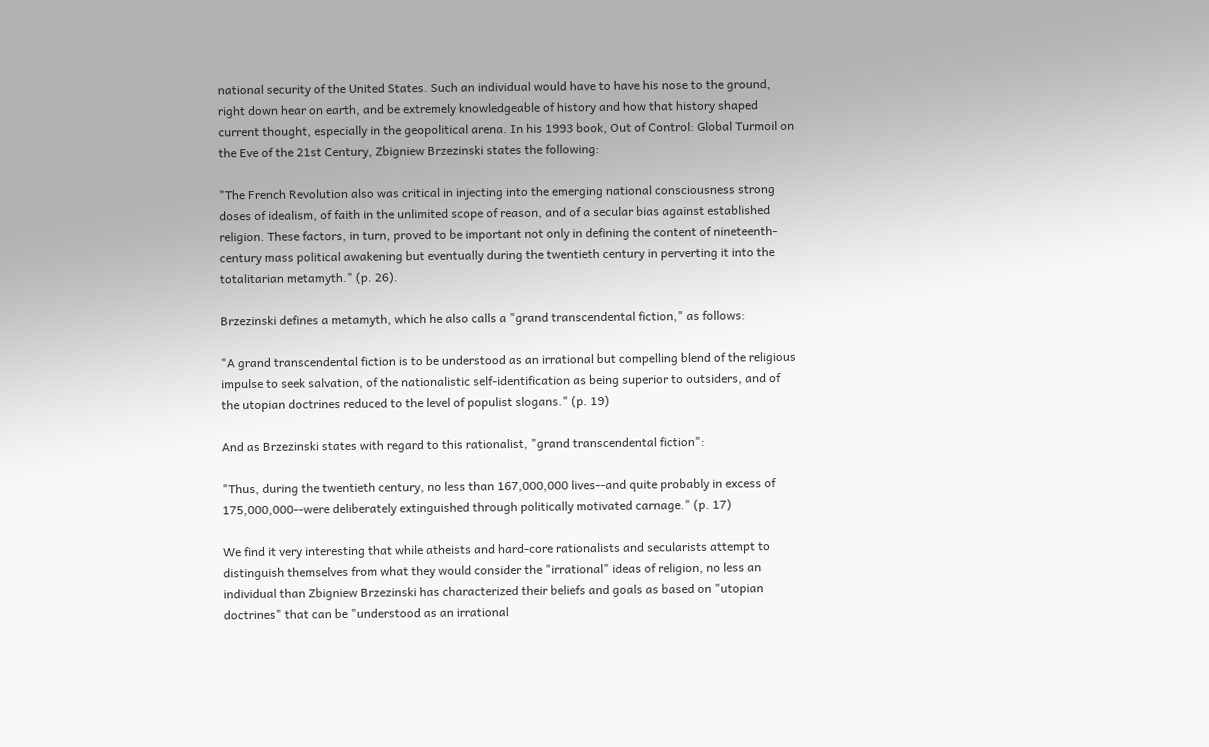national security of the United States. Such an individual would have to have his nose to the ground, right down hear on earth, and be extremely knowledgeable of history and how that history shaped current thought, especially in the geopolitical arena. In his 1993 book, Out of Control: Global Turmoil on the Eve of the 21st Century, Zbigniew Brzezinski states the following:

"The French Revolution also was critical in injecting into the emerging national consciousness strong doses of idealism, of faith in the unlimited scope of reason, and of a secular bias against established religion. These factors, in turn, proved to be important not only in defining the content of nineteenth-century mass political awakening but eventually during the twentieth century in perverting it into the totalitarian metamyth." (p. 26).

Brzezinski defines a metamyth, which he also calls a "grand transcendental fiction," as follows:

"A grand transcendental fiction is to be understood as an irrational but compelling blend of the religious impulse to seek salvation, of the nationalistic self-identification as being superior to outsiders, and of the utopian doctrines reduced to the level of populist slogans." (p. 19)

And as Brzezinski states with regard to this rationalist, "grand transcendental fiction":

"Thus, during the twentieth century, no less than 167,000,000 lives--and quite probably in excess of 175,000,000--were deliberately extinguished through politically motivated carnage." (p. 17)

We find it very interesting that while atheists and hard-core rationalists and secularists attempt to distinguish themselves from what they would consider the "irrational" ideas of religion, no less an individual than Zbigniew Brzezinski has characterized their beliefs and goals as based on "utopian doctrines" that can be "understood as an irrational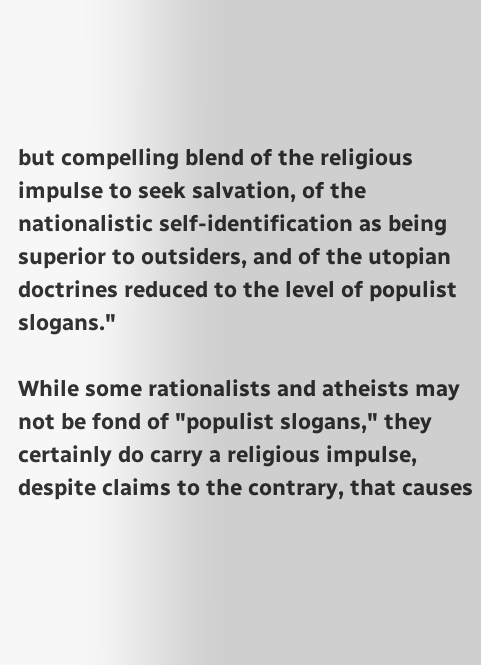but compelling blend of the religious impulse to seek salvation, of the nationalistic self-identification as being superior to outsiders, and of the utopian doctrines reduced to the level of populist slogans."

While some rationalists and atheists may not be fond of "populist slogans," they certainly do carry a religious impulse, despite claims to the contrary, that causes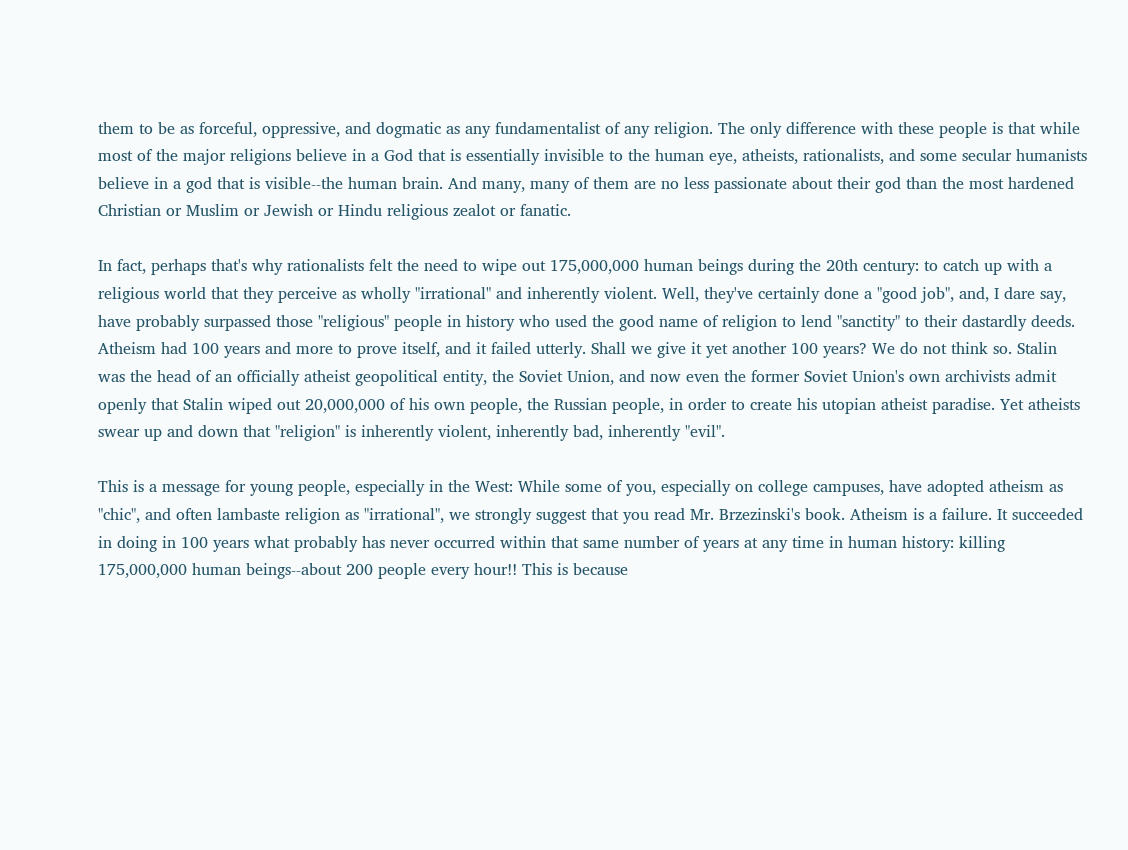them to be as forceful, oppressive, and dogmatic as any fundamentalist of any religion. The only difference with these people is that while most of the major religions believe in a God that is essentially invisible to the human eye, atheists, rationalists, and some secular humanists believe in a god that is visible--the human brain. And many, many of them are no less passionate about their god than the most hardened Christian or Muslim or Jewish or Hindu religious zealot or fanatic.

In fact, perhaps that's why rationalists felt the need to wipe out 175,000,000 human beings during the 20th century: to catch up with a religious world that they perceive as wholly "irrational" and inherently violent. Well, they've certainly done a "good job", and, I dare say, have probably surpassed those "religious" people in history who used the good name of religion to lend "sanctity" to their dastardly deeds. Atheism had 100 years and more to prove itself, and it failed utterly. Shall we give it yet another 100 years? We do not think so. Stalin was the head of an officially atheist geopolitical entity, the Soviet Union, and now even the former Soviet Union's own archivists admit openly that Stalin wiped out 20,000,000 of his own people, the Russian people, in order to create his utopian atheist paradise. Yet atheists swear up and down that "religion" is inherently violent, inherently bad, inherently "evil".

This is a message for young people, especially in the West: While some of you, especially on college campuses, have adopted atheism as "chic", and often lambaste religion as "irrational", we strongly suggest that you read Mr. Brzezinski's book. Atheism is a failure. It succeeded in doing in 100 years what probably has never occurred within that same number of years at any time in human history: killing 175,000,000 human beings--about 200 people every hour!! This is because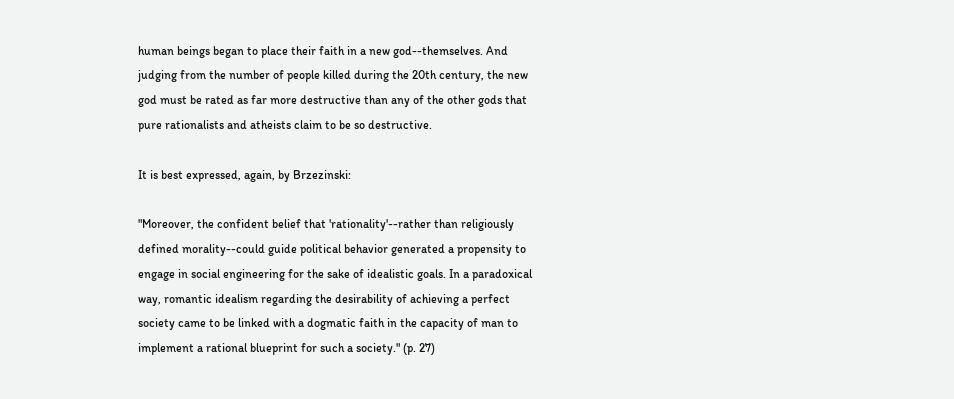human beings began to place their faith in a new god--themselves. And judging from the number of people killed during the 20th century, the new god must be rated as far more destructive than any of the other gods that pure rationalists and atheists claim to be so destructive.

It is best expressed, again, by Brzezinski:

"Moreover, the confident belief that 'rationality'--rather than religiously defined morality--could guide political behavior generated a propensity to engage in social engineering for the sake of idealistic goals. In a paradoxical way, romantic idealism regarding the desirability of achieving a perfect society came to be linked with a dogmatic faith in the capacity of man to implement a rational blueprint for such a society." (p. 27)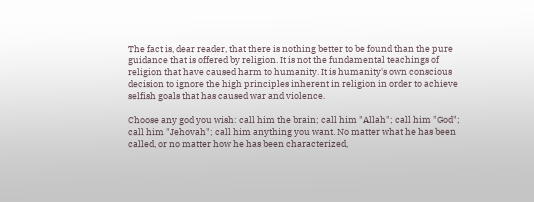The fact is, dear reader, that there is nothing better to be found than the pure guidance that is offered by religion. It is not the fundamental teachings of religion that have caused harm to humanity. It is humanity's own conscious decision to ignore the high principles inherent in religion in order to achieve selfish goals that has caused war and violence.

Choose any god you wish: call him the brain; call him "Allah"; call him "God"; call him "Jehovah"; call him anything you want. No matter what he has been called, or no matter how he has been characterized,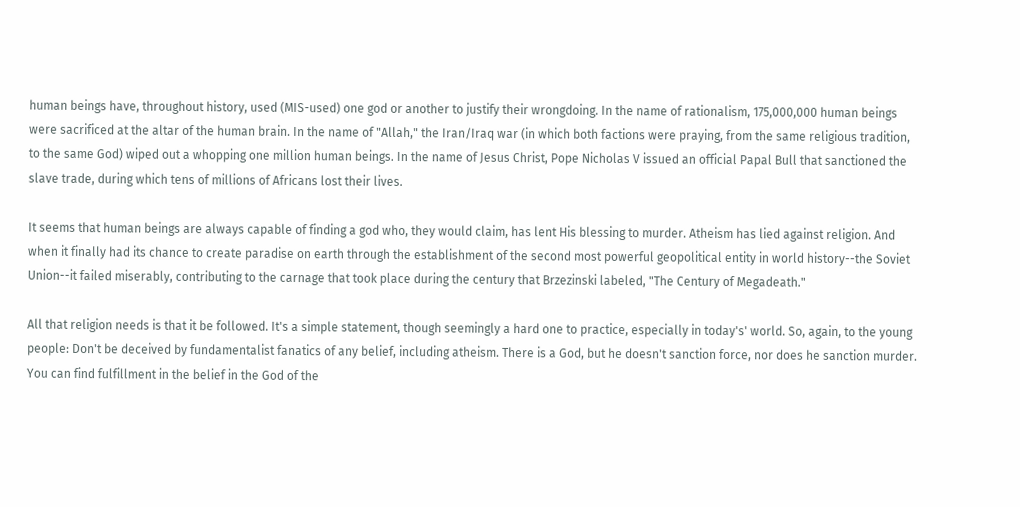human beings have, throughout history, used (MIS-used) one god or another to justify their wrongdoing. In the name of rationalism, 175,000,000 human beings were sacrificed at the altar of the human brain. In the name of "Allah," the Iran/Iraq war (in which both factions were praying, from the same religious tradition, to the same God) wiped out a whopping one million human beings. In the name of Jesus Christ, Pope Nicholas V issued an official Papal Bull that sanctioned the slave trade, during which tens of millions of Africans lost their lives.

It seems that human beings are always capable of finding a god who, they would claim, has lent His blessing to murder. Atheism has lied against religion. And when it finally had its chance to create paradise on earth through the establishment of the second most powerful geopolitical entity in world history--the Soviet Union--it failed miserably, contributing to the carnage that took place during the century that Brzezinski labeled, "The Century of Megadeath."

All that religion needs is that it be followed. It's a simple statement, though seemingly a hard one to practice, especially in today's' world. So, again, to the young people: Don't be deceived by fundamentalist fanatics of any belief, including atheism. There is a God, but he doesn't sanction force, nor does he sanction murder. You can find fulfillment in the belief in the God of the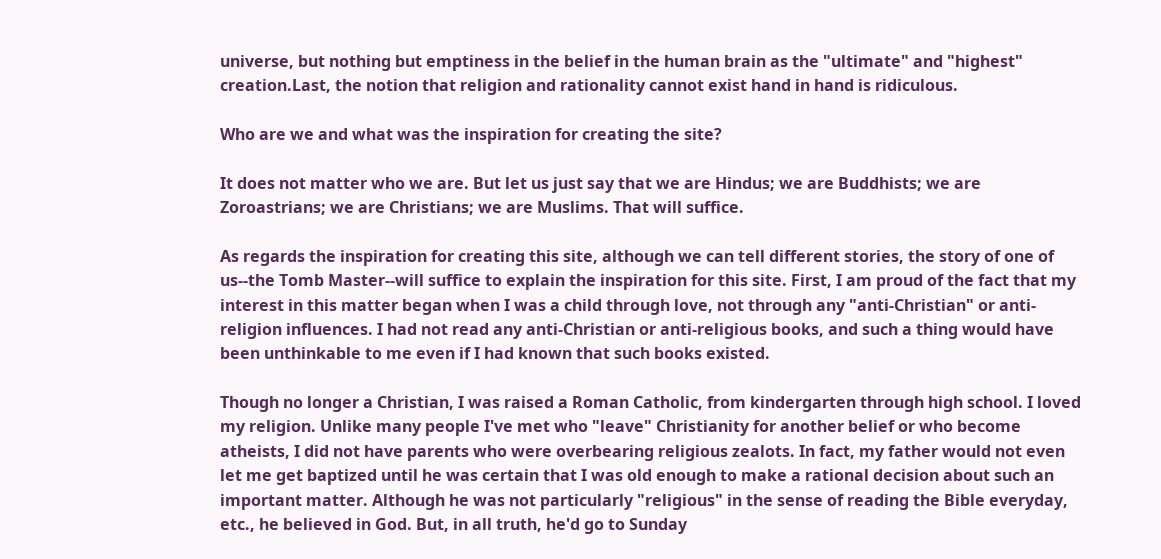universe, but nothing but emptiness in the belief in the human brain as the "ultimate" and "highest" creation.Last, the notion that religion and rationality cannot exist hand in hand is ridiculous.

Who are we and what was the inspiration for creating the site?

It does not matter who we are. But let us just say that we are Hindus; we are Buddhists; we are Zoroastrians; we are Christians; we are Muslims. That will suffice.

As regards the inspiration for creating this site, although we can tell different stories, the story of one of us--the Tomb Master--will suffice to explain the inspiration for this site. First, I am proud of the fact that my interest in this matter began when I was a child through love, not through any "anti-Christian" or anti-religion influences. I had not read any anti-Christian or anti-religious books, and such a thing would have been unthinkable to me even if I had known that such books existed.

Though no longer a Christian, I was raised a Roman Catholic, from kindergarten through high school. I loved my religion. Unlike many people I've met who "leave" Christianity for another belief or who become atheists, I did not have parents who were overbearing religious zealots. In fact, my father would not even let me get baptized until he was certain that I was old enough to make a rational decision about such an important matter. Although he was not particularly "religious" in the sense of reading the Bible everyday, etc., he believed in God. But, in all truth, he'd go to Sunday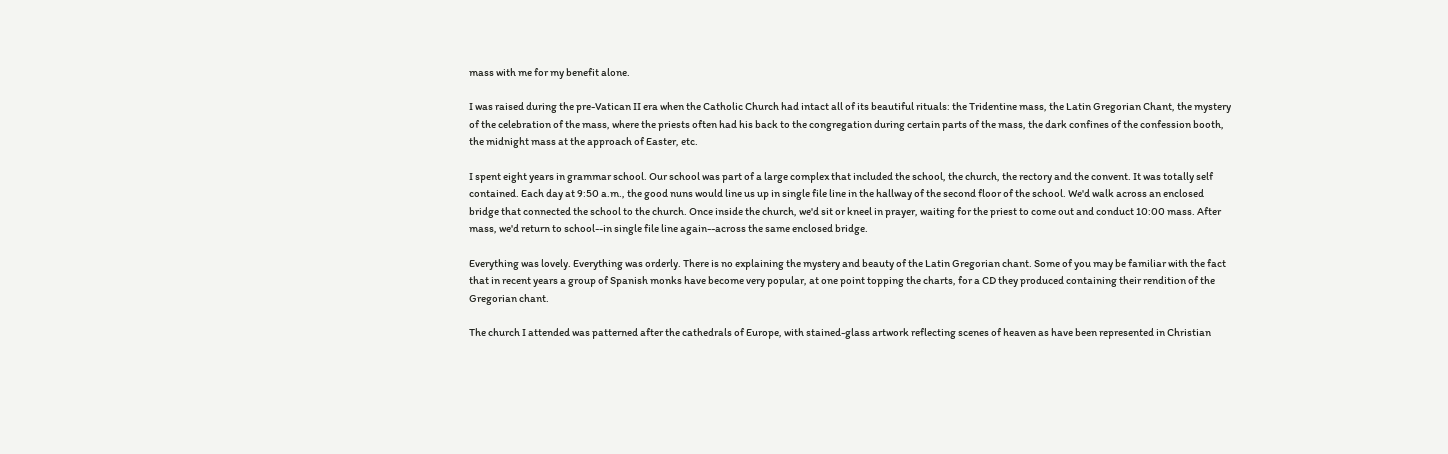mass with me for my benefit alone.

I was raised during the pre-Vatican II era when the Catholic Church had intact all of its beautiful rituals: the Tridentine mass, the Latin Gregorian Chant, the mystery of the celebration of the mass, where the priests often had his back to the congregation during certain parts of the mass, the dark confines of the confession booth, the midnight mass at the approach of Easter, etc.

I spent eight years in grammar school. Our school was part of a large complex that included the school, the church, the rectory and the convent. It was totally self contained. Each day at 9:50 a.m., the good nuns would line us up in single file line in the hallway of the second floor of the school. We'd walk across an enclosed bridge that connected the school to the church. Once inside the church, we'd sit or kneel in prayer, waiting for the priest to come out and conduct 10:00 mass. After mass, we'd return to school--in single file line again--across the same enclosed bridge.

Everything was lovely. Everything was orderly. There is no explaining the mystery and beauty of the Latin Gregorian chant. Some of you may be familiar with the fact that in recent years a group of Spanish monks have become very popular, at one point topping the charts, for a CD they produced containing their rendition of the Gregorian chant.

The church I attended was patterned after the cathedrals of Europe, with stained-glass artwork reflecting scenes of heaven as have been represented in Christian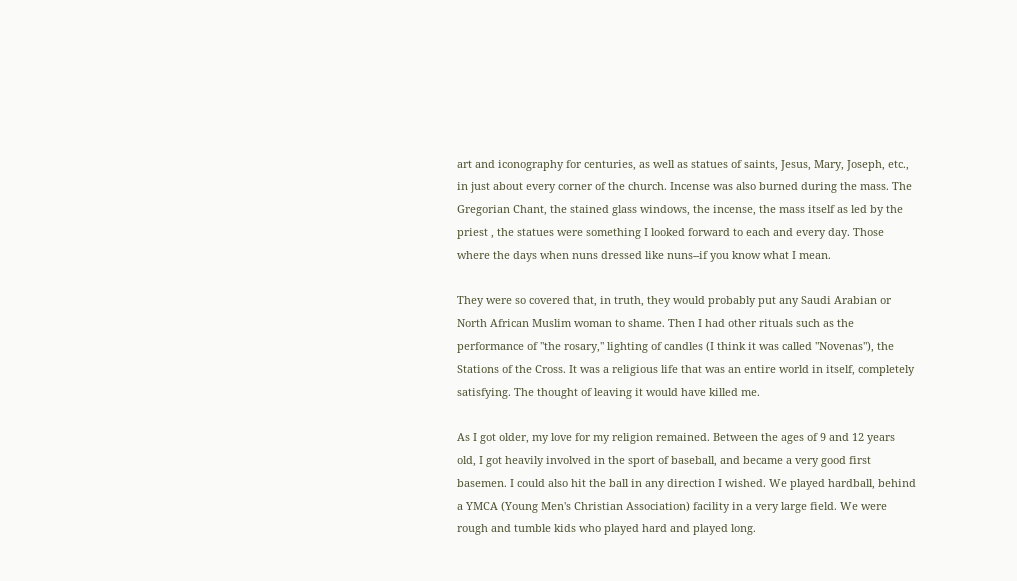art and iconography for centuries, as well as statues of saints, Jesus, Mary, Joseph, etc., in just about every corner of the church. Incense was also burned during the mass. The Gregorian Chant, the stained glass windows, the incense, the mass itself as led by the priest , the statues were something I looked forward to each and every day. Those where the days when nuns dressed like nuns--if you know what I mean.

They were so covered that, in truth, they would probably put any Saudi Arabian or North African Muslim woman to shame. Then I had other rituals such as the performance of "the rosary," lighting of candles (I think it was called "Novenas"), the Stations of the Cross. It was a religious life that was an entire world in itself, completely satisfying. The thought of leaving it would have killed me.

As I got older, my love for my religion remained. Between the ages of 9 and 12 years old, I got heavily involved in the sport of baseball, and became a very good first basemen. I could also hit the ball in any direction I wished. We played hardball, behind a YMCA (Young Men's Christian Association) facility in a very large field. We were rough and tumble kids who played hard and played long.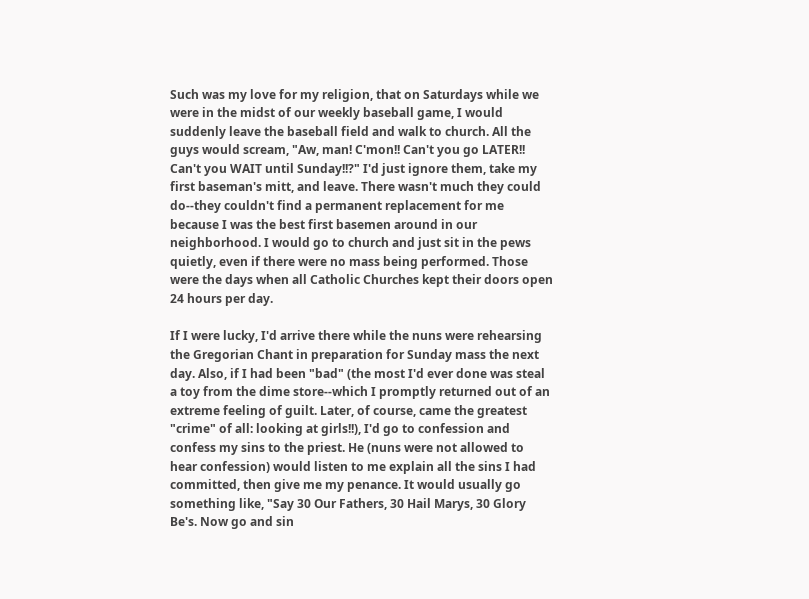Such was my love for my religion, that on Saturdays while we were in the midst of our weekly baseball game, I would suddenly leave the baseball field and walk to church. All the guys would scream, "Aw, man! C'mon!! Can't you go LATER!! Can't you WAIT until Sunday!!?" I'd just ignore them, take my first baseman's mitt, and leave. There wasn't much they could do--they couldn't find a permanent replacement for me because I was the best first basemen around in our neighborhood. I would go to church and just sit in the pews quietly, even if there were no mass being performed. Those were the days when all Catholic Churches kept their doors open 24 hours per day.

If I were lucky, I'd arrive there while the nuns were rehearsing the Gregorian Chant in preparation for Sunday mass the next day. Also, if I had been "bad" (the most I'd ever done was steal a toy from the dime store--which I promptly returned out of an extreme feeling of guilt. Later, of course, came the greatest "crime" of all: looking at girls!!), I'd go to confession and confess my sins to the priest. He (nuns were not allowed to hear confession) would listen to me explain all the sins I had committed, then give me my penance. It would usually go something like, "Say 30 Our Fathers, 30 Hail Marys, 30 Glory Be's. Now go and sin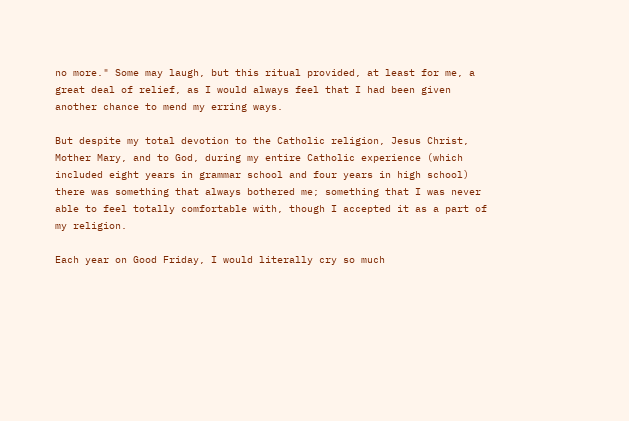no more." Some may laugh, but this ritual provided, at least for me, a great deal of relief, as I would always feel that I had been given another chance to mend my erring ways.

But despite my total devotion to the Catholic religion, Jesus Christ, Mother Mary, and to God, during my entire Catholic experience (which included eight years in grammar school and four years in high school) there was something that always bothered me; something that I was never able to feel totally comfortable with, though I accepted it as a part of my religion.

Each year on Good Friday, I would literally cry so much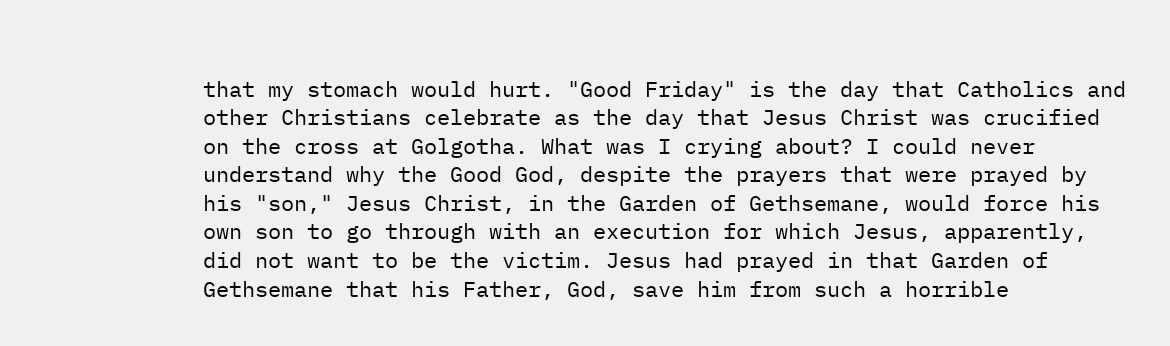that my stomach would hurt. "Good Friday" is the day that Catholics and other Christians celebrate as the day that Jesus Christ was crucified on the cross at Golgotha. What was I crying about? I could never understand why the Good God, despite the prayers that were prayed by his "son," Jesus Christ, in the Garden of Gethsemane, would force his own son to go through with an execution for which Jesus, apparently, did not want to be the victim. Jesus had prayed in that Garden of Gethsemane that his Father, God, save him from such a horrible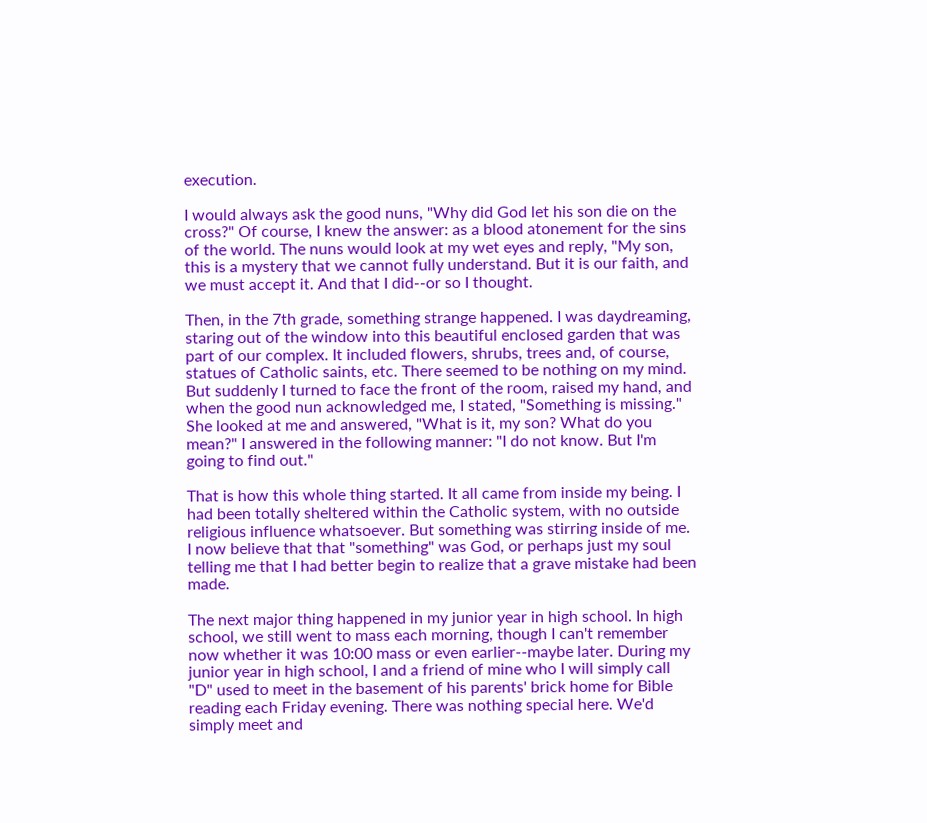execution.

I would always ask the good nuns, "Why did God let his son die on the cross?" Of course, I knew the answer: as a blood atonement for the sins of the world. The nuns would look at my wet eyes and reply, "My son, this is a mystery that we cannot fully understand. But it is our faith, and we must accept it. And that I did--or so I thought.

Then, in the 7th grade, something strange happened. I was daydreaming, staring out of the window into this beautiful enclosed garden that was part of our complex. It included flowers, shrubs, trees and, of course, statues of Catholic saints, etc. There seemed to be nothing on my mind. But suddenly I turned to face the front of the room, raised my hand, and when the good nun acknowledged me, I stated, "Something is missing." She looked at me and answered, "What is it, my son? What do you mean?" I answered in the following manner: "I do not know. But I'm going to find out."

That is how this whole thing started. It all came from inside my being. I had been totally sheltered within the Catholic system, with no outside religious influence whatsoever. But something was stirring inside of me. I now believe that that "something" was God, or perhaps just my soul telling me that I had better begin to realize that a grave mistake had been made.

The next major thing happened in my junior year in high school. In high school, we still went to mass each morning, though I can't remember now whether it was 10:00 mass or even earlier--maybe later. During my junior year in high school, I and a friend of mine who I will simply call "D" used to meet in the basement of his parents' brick home for Bible reading each Friday evening. There was nothing special here. We'd simply meet and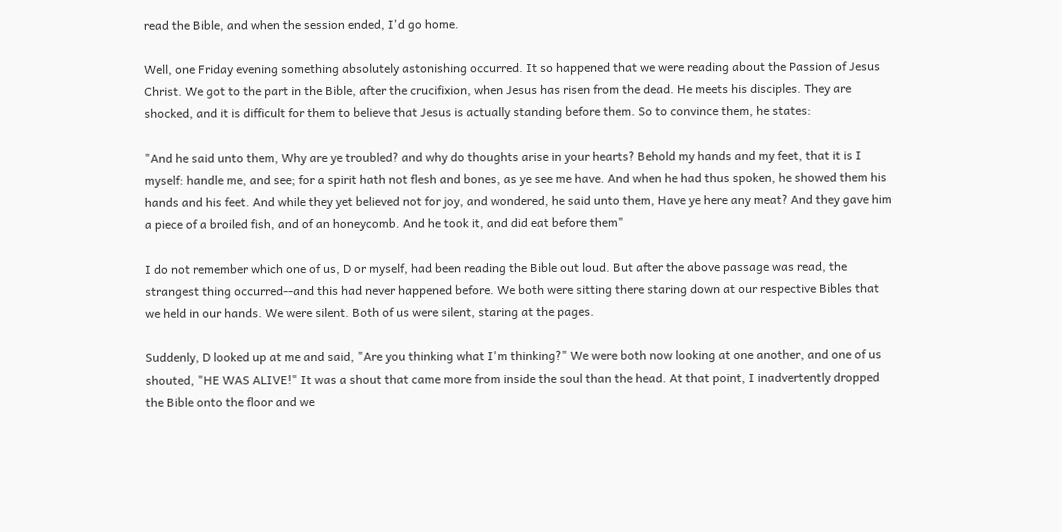read the Bible, and when the session ended, I'd go home.

Well, one Friday evening something absolutely astonishing occurred. It so happened that we were reading about the Passion of Jesus Christ. We got to the part in the Bible, after the crucifixion, when Jesus has risen from the dead. He meets his disciples. They are shocked, and it is difficult for them to believe that Jesus is actually standing before them. So to convince them, he states:

"And he said unto them, Why are ye troubled? and why do thoughts arise in your hearts? Behold my hands and my feet, that it is I myself: handle me, and see; for a spirit hath not flesh and bones, as ye see me have. And when he had thus spoken, he showed them his hands and his feet. And while they yet believed not for joy, and wondered, he said unto them, Have ye here any meat? And they gave him a piece of a broiled fish, and of an honeycomb. And he took it, and did eat before them"

I do not remember which one of us, D or myself, had been reading the Bible out loud. But after the above passage was read, the strangest thing occurred--and this had never happened before. We both were sitting there staring down at our respective Bibles that we held in our hands. We were silent. Both of us were silent, staring at the pages.

Suddenly, D looked up at me and said, "Are you thinking what I'm thinking?" We were both now looking at one another, and one of us shouted, "HE WAS ALIVE!" It was a shout that came more from inside the soul than the head. At that point, I inadvertently dropped the Bible onto the floor and we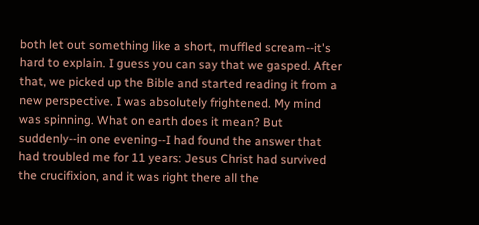both let out something like a short, muffled scream--it's hard to explain. I guess you can say that we gasped. After that, we picked up the Bible and started reading it from a new perspective. I was absolutely frightened. My mind was spinning. What on earth does it mean? But suddenly--in one evening--I had found the answer that had troubled me for 11 years: Jesus Christ had survived the crucifixion, and it was right there all the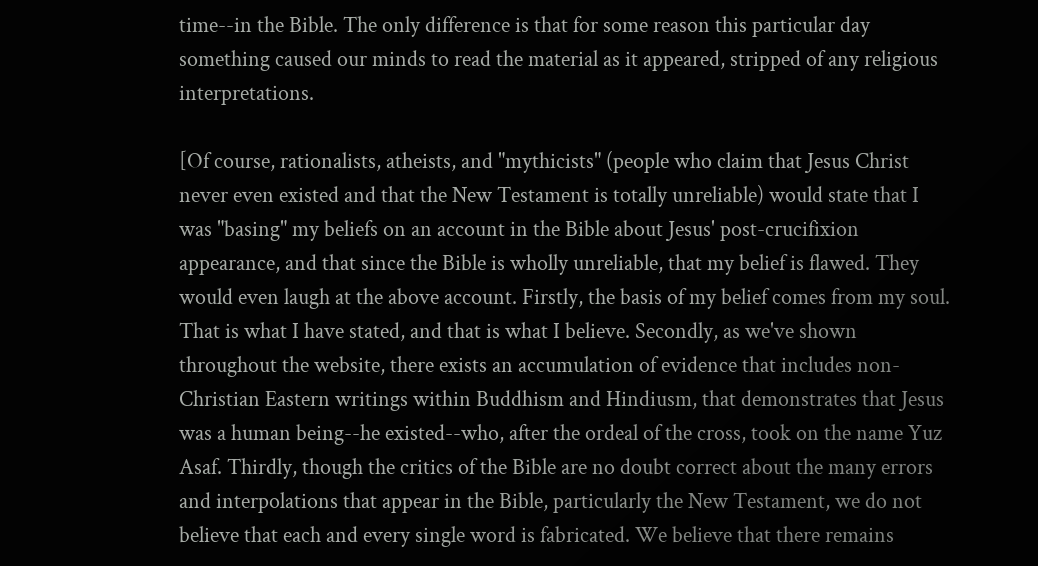time--in the Bible. The only difference is that for some reason this particular day something caused our minds to read the material as it appeared, stripped of any religious interpretations.

[Of course, rationalists, atheists, and "mythicists" (people who claim that Jesus Christ never even existed and that the New Testament is totally unreliable) would state that I was "basing" my beliefs on an account in the Bible about Jesus' post-crucifixion appearance, and that since the Bible is wholly unreliable, that my belief is flawed. They would even laugh at the above account. Firstly, the basis of my belief comes from my soul. That is what I have stated, and that is what I believe. Secondly, as we've shown throughout the website, there exists an accumulation of evidence that includes non-Christian Eastern writings within Buddhism and Hindiusm, that demonstrates that Jesus was a human being--he existed--who, after the ordeal of the cross, took on the name Yuz Asaf. Thirdly, though the critics of the Bible are no doubt correct about the many errors and interpolations that appear in the Bible, particularly the New Testament, we do not believe that each and every single word is fabricated. We believe that there remains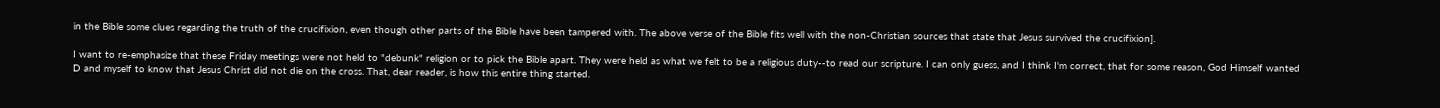in the Bible some clues regarding the truth of the crucifixion, even though other parts of the Bible have been tampered with. The above verse of the Bible fits well with the non-Christian sources that state that Jesus survived the crucifixion].

I want to re-emphasize that these Friday meetings were not held to "debunk" religion or to pick the Bible apart. They were held as what we felt to be a religious duty--to read our scripture. I can only guess, and I think I'm correct, that for some reason, God Himself wanted D and myself to know that Jesus Christ did not die on the cross. That, dear reader, is how this entire thing started.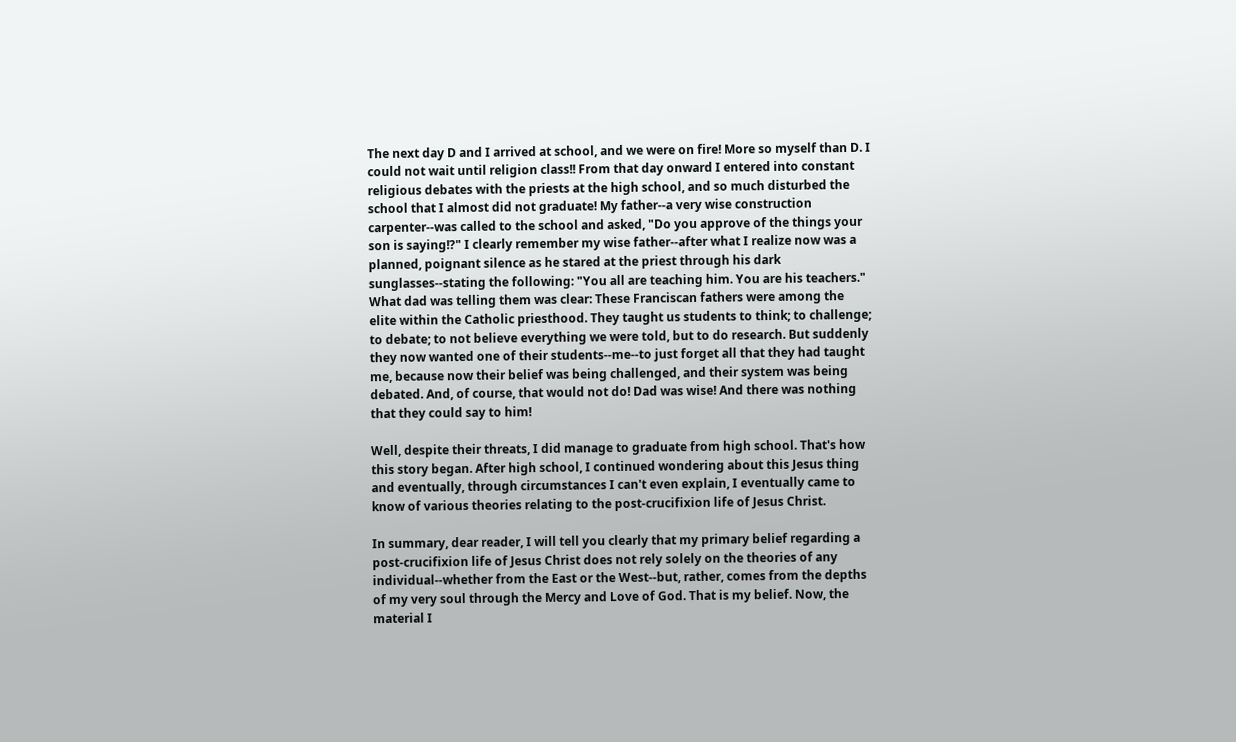The next day D and I arrived at school, and we were on fire! More so myself than D. I could not wait until religion class!! From that day onward I entered into constant religious debates with the priests at the high school, and so much disturbed the school that I almost did not graduate! My father--a very wise construction carpenter--was called to the school and asked, "Do you approve of the things your son is saying!?" I clearly remember my wise father--after what I realize now was a planned, poignant silence as he stared at the priest through his dark sunglasses--stating the following: "You all are teaching him. You are his teachers." What dad was telling them was clear: These Franciscan fathers were among the elite within the Catholic priesthood. They taught us students to think; to challenge; to debate; to not believe everything we were told, but to do research. But suddenly they now wanted one of their students--me--to just forget all that they had taught me, because now their belief was being challenged, and their system was being debated. And, of course, that would not do! Dad was wise! And there was nothing that they could say to him!

Well, despite their threats, I did manage to graduate from high school. That's how this story began. After high school, I continued wondering about this Jesus thing and eventually, through circumstances I can't even explain, I eventually came to know of various theories relating to the post-crucifixion life of Jesus Christ.

In summary, dear reader, I will tell you clearly that my primary belief regarding a post-crucifixion life of Jesus Christ does not rely solely on the theories of any individual--whether from the East or the West--but, rather, comes from the depths of my very soul through the Mercy and Love of God. That is my belief. Now, the material I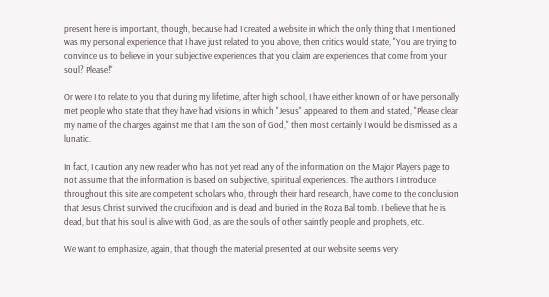present here is important, though, because had I created a website in which the only thing that I mentioned was my personal experience that I have just related to you above, then critics would state, "You are trying to convince us to believe in your subjective experiences that you claim are experiences that come from your soul? Please!"

Or were I to relate to you that during my lifetime, after high school, I have either known of or have personally met people who state that they have had visions in which "Jesus" appeared to them and stated, "Please clear my name of the charges against me that I am the son of God," then most certainly I would be dismissed as a lunatic.

In fact, I caution any new reader who has not yet read any of the information on the Major Players page to not assume that the information is based on subjective, spiritual experiences. The authors I introduce throughout this site are competent scholars who, through their hard research, have come to the conclusion that Jesus Christ survived the crucifixion and is dead and buried in the Roza Bal tomb. I believe that he is dead, but that his soul is alive with God, as are the souls of other saintly people and prophets, etc.

We want to emphasize, again, that though the material presented at our website seems very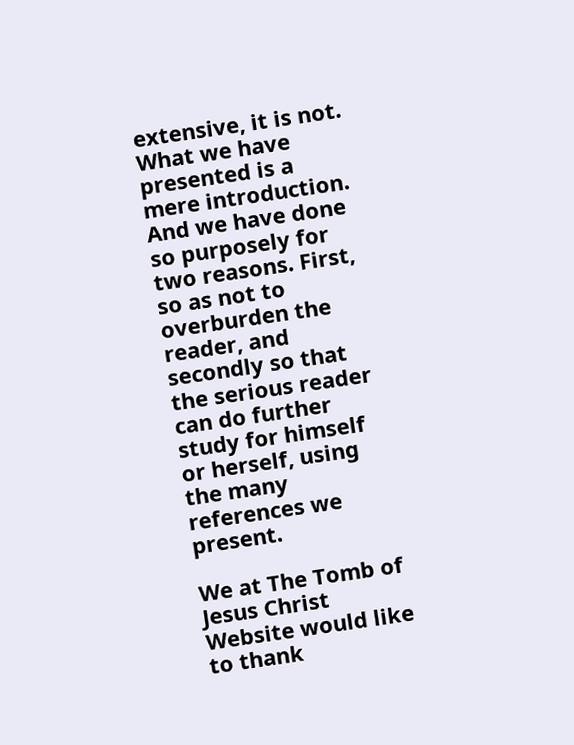extensive, it is not. What we have presented is a mere introduction. And we have done so purposely for two reasons. First, so as not to overburden the reader, and secondly so that the serious reader can do further study for himself or herself, using the many references we present.

We at The Tomb of Jesus Christ Website would like to thank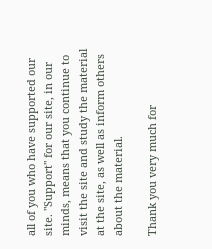all of you who have supported our site. "Support" for our site, in our minds, means that you continue to visit the site and study the material at the site, as well as inform others about the material.

Thank you very much for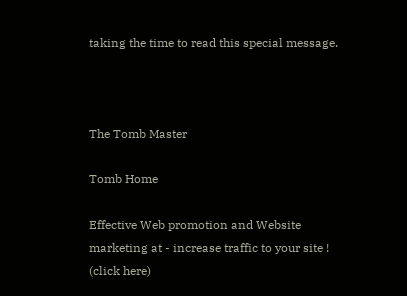taking the time to read this special message.



The Tomb Master

Tomb Home

Effective Web promotion and Website marketing at - increase traffic to your site ! (click here)